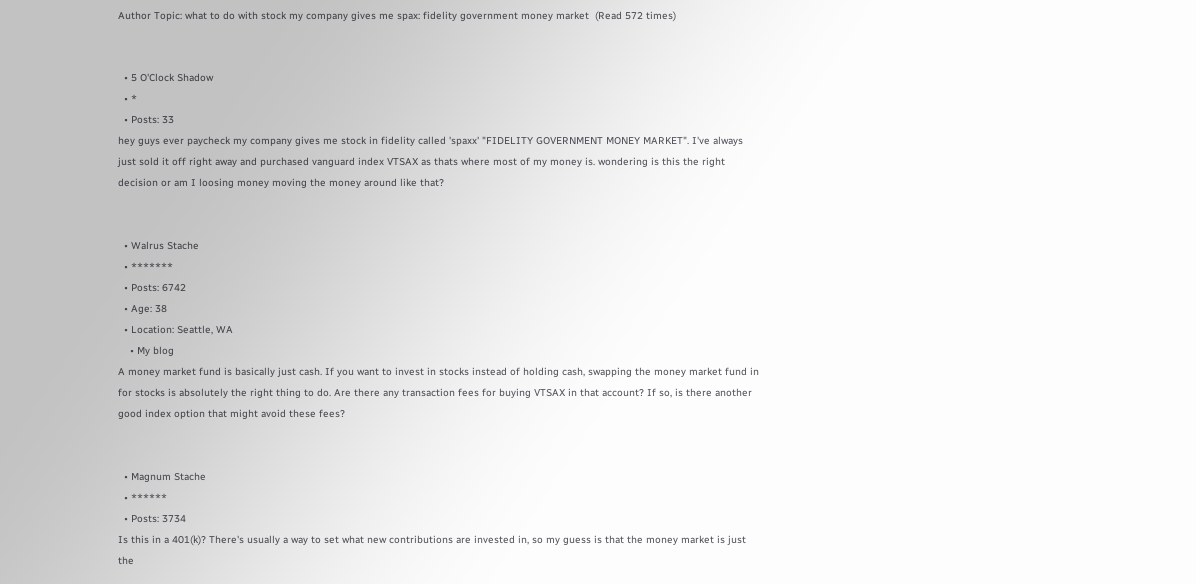Author Topic: what to do with stock my company gives me spax: fidelity government money market  (Read 572 times)


  • 5 O'Clock Shadow
  • *
  • Posts: 33
hey guys ever paycheck my company gives me stock in fidelity called 'spaxx' "FIDELITY GOVERNMENT MONEY MARKET". I've always just sold it off right away and purchased vanguard index VTSAX as thats where most of my money is. wondering is this the right decision or am I loosing money moving the money around like that?


  • Walrus Stache
  • *******
  • Posts: 6742
  • Age: 38
  • Location: Seattle, WA
    • My blog
A money market fund is basically just cash. If you want to invest in stocks instead of holding cash, swapping the money market fund in for stocks is absolutely the right thing to do. Are there any transaction fees for buying VTSAX in that account? If so, is there another good index option that might avoid these fees?


  • Magnum Stache
  • ******
  • Posts: 3734
Is this in a 401(k)? There's usually a way to set what new contributions are invested in, so my guess is that the money market is just the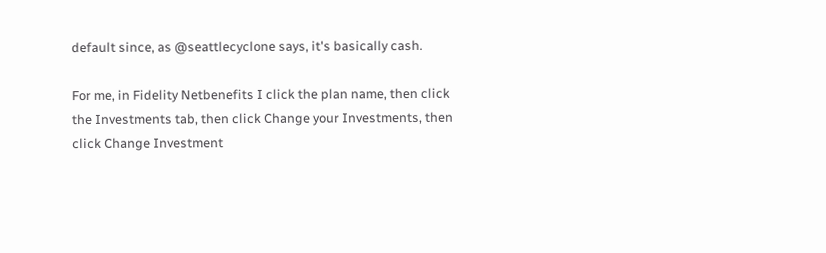default since, as @seattlecyclone says, it's basically cash.

For me, in Fidelity Netbenefits I click the plan name, then click the Investments tab, then click Change your Investments, then click Change Investment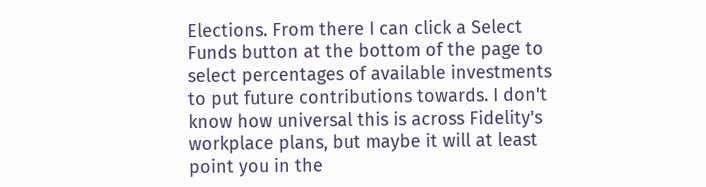Elections. From there I can click a Select Funds button at the bottom of the page to select percentages of available investments to put future contributions towards. I don't know how universal this is across Fidelity's workplace plans, but maybe it will at least point you in the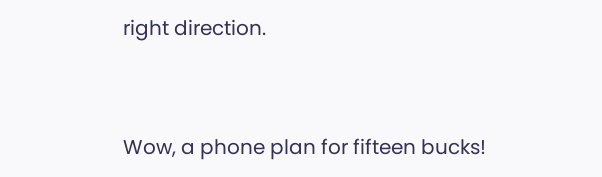right direction.


Wow, a phone plan for fifteen bucks!